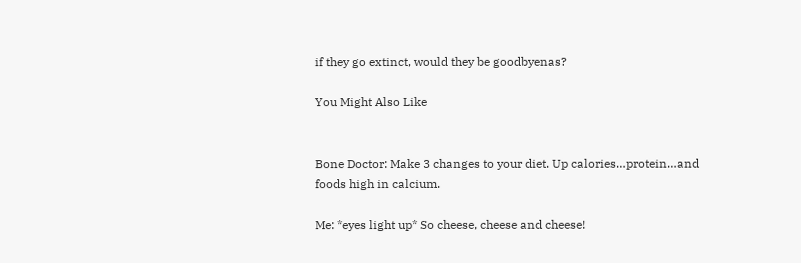if they go extinct, would they be goodbyenas?

You Might Also Like


Bone Doctor: Make 3 changes to your diet. Up calories…protein…and foods high in calcium.

Me: *eyes light up* So cheese, cheese and cheese!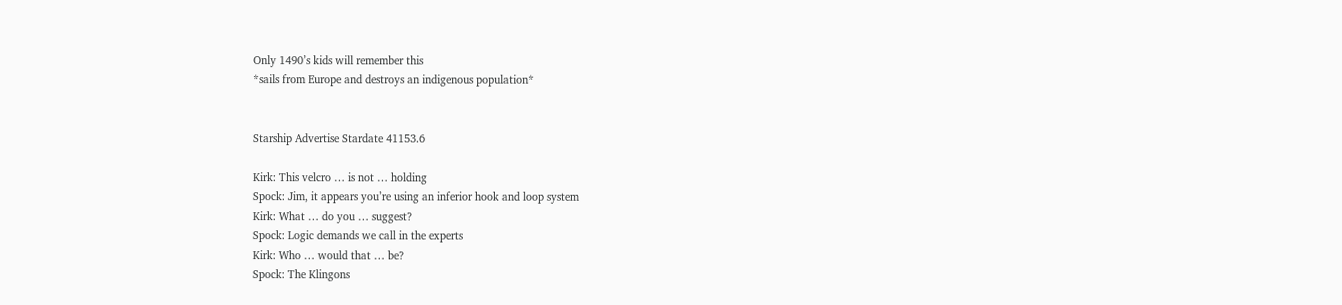Only 1490’s kids will remember this
*sails from Europe and destroys an indigenous population*


Starship Advertise Stardate 41153.6

Kirk: This velcro … is not … holding
Spock: Jim, it appears you’re using an inferior hook and loop system
Kirk: What … do you … suggest?
Spock: Logic demands we call in the experts
Kirk: Who … would that … be?
Spock: The Klingons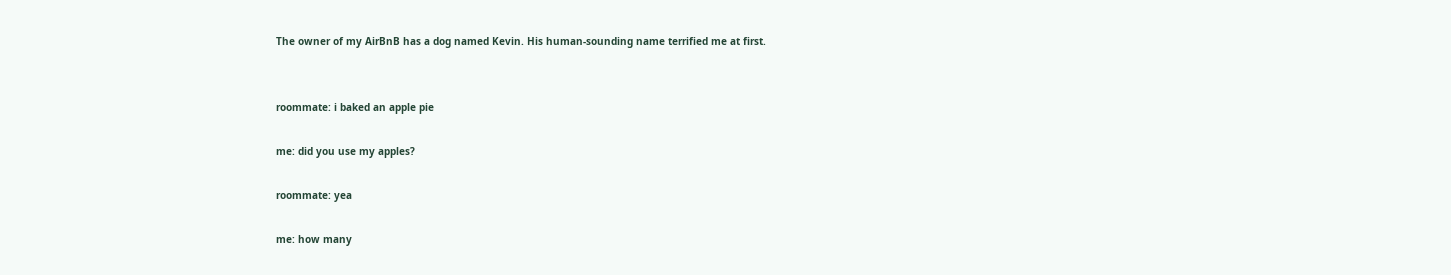The owner of my AirBnB has a dog named Kevin. His human-sounding name terrified me at first.


roommate: i baked an apple pie

me: did you use my apples?

roommate: yea

me: how many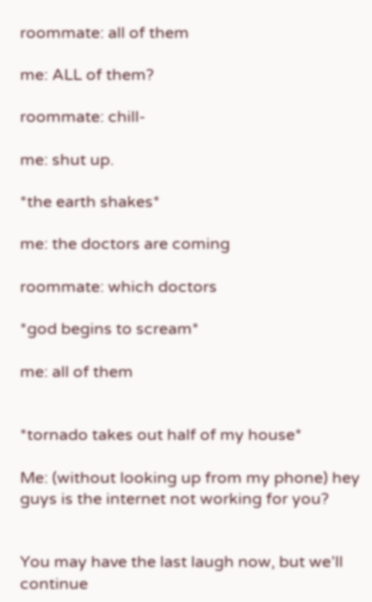roommate: all of them

me: ALL of them?

roommate: chill-

me: shut up.

*the earth shakes*

me: the doctors are coming

roommate: which doctors

*god begins to scream*

me: all of them


*tornado takes out half of my house*

Me: (without looking up from my phone) hey guys is the internet not working for you?


You may have the last laugh now, but we’ll continue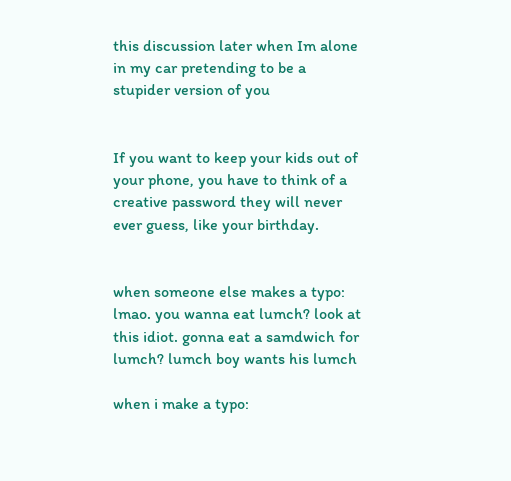this discussion later when Im alone in my car pretending to be a stupider version of you


If you want to keep your kids out of your phone, you have to think of a creative password they will never ever guess, like your birthday.


when someone else makes a typo: lmao. you wanna eat lumch? look at this idiot. gonna eat a samdwich for lumch? lumch boy wants his lumch

when i make a typo: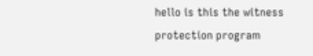hello is this the witness protection program